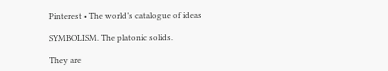Pinterest • The world’s catalogue of ideas

SYMBOLISM. The platonic solids.

They are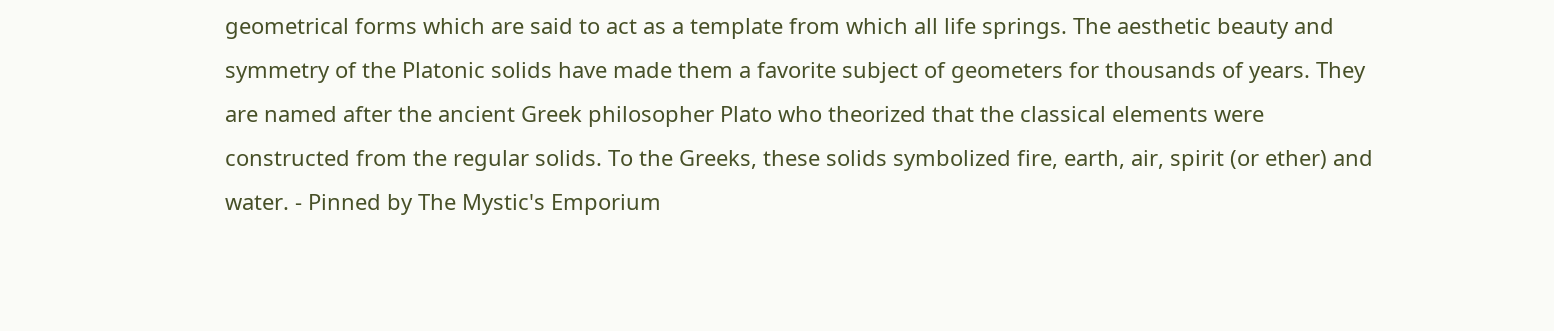geometrical forms which are said to act as a template from which all life springs. The aesthetic beauty and symmetry of the Platonic solids have made them a favorite subject of geometers for thousands of years. They are named after the ancient Greek philosopher Plato who theorized that the classical elements were constructed from the regular solids. To the Greeks, these solids symbolized fire, earth, air, spirit (or ether) and water. - Pinned by The Mystic's Emporium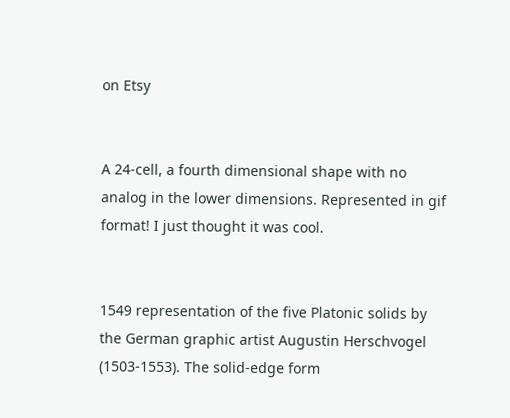on Etsy


A 24-cell, a fourth dimensional shape with no analog in the lower dimensions. Represented in gif format! I just thought it was cool.


1549 representation of the five Platonic solids by the German graphic artist Augustin Herschvogel (1503-1553). The solid-edge form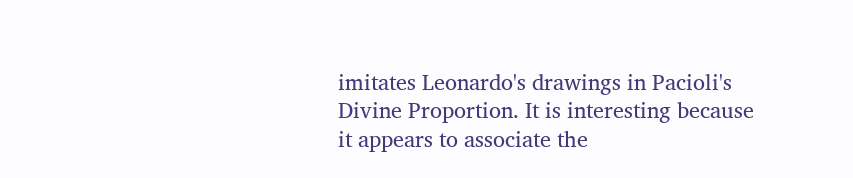imitates Leonardo's drawings in Pacioli's Divine Proportion. It is interesting because it appears to associate the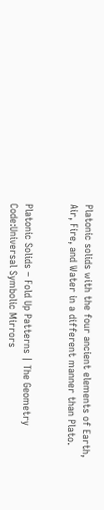Platonic solids with the four ancient elements of Earth, Air, Fire, and Water in a different manner than Plato.


Platonic Solids – Fold Up Patterns | The Geometry Code:Universal Symbolic Mirrors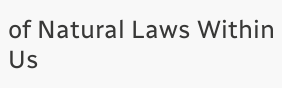of Natural Laws Within Us